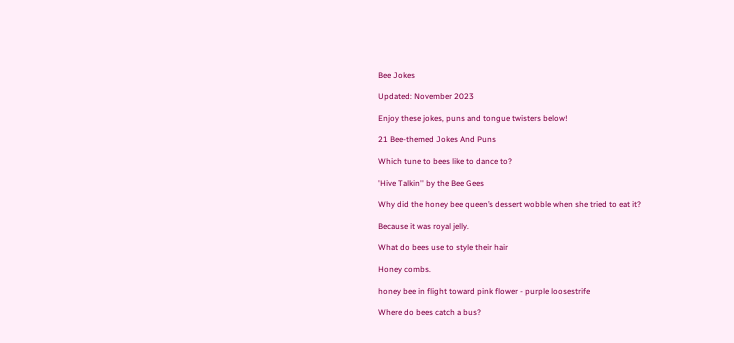Bee Jokes

Updated: November 2023

Enjoy these jokes, puns and tongue twisters below!

21 Bee-themed Jokes And Puns

Which tune to bees like to dance to?

'Hive Talkin'' by the Bee Gees

Why did the honey bee queen’s dessert wobble when she tried to eat it?

Because it was royal jelly.

What do bees use to style their hair

Honey combs.

honey bee in flight toward pink flower - purple loosestrife

Where do bees catch a bus?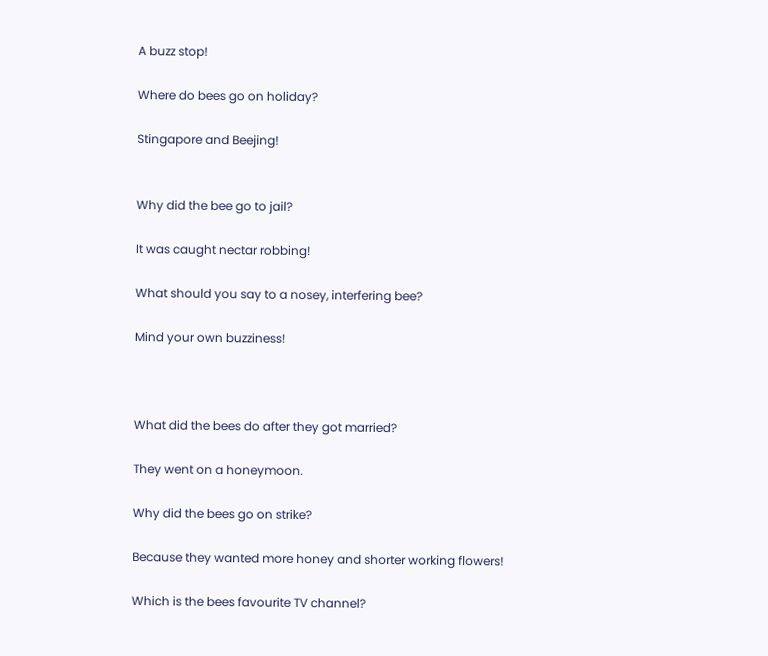A buzz stop!

Where do bees go on holiday?

Stingapore and Beejing!


Why did the bee go to jail?

It was caught nectar robbing!

What should you say to a nosey, interfering bee?

Mind your own buzziness!



What did the bees do after they got married?

They went on a honeymoon.

Why did the bees go on strike?

Because they wanted more honey and shorter working flowers!

Which is the bees favourite TV channel?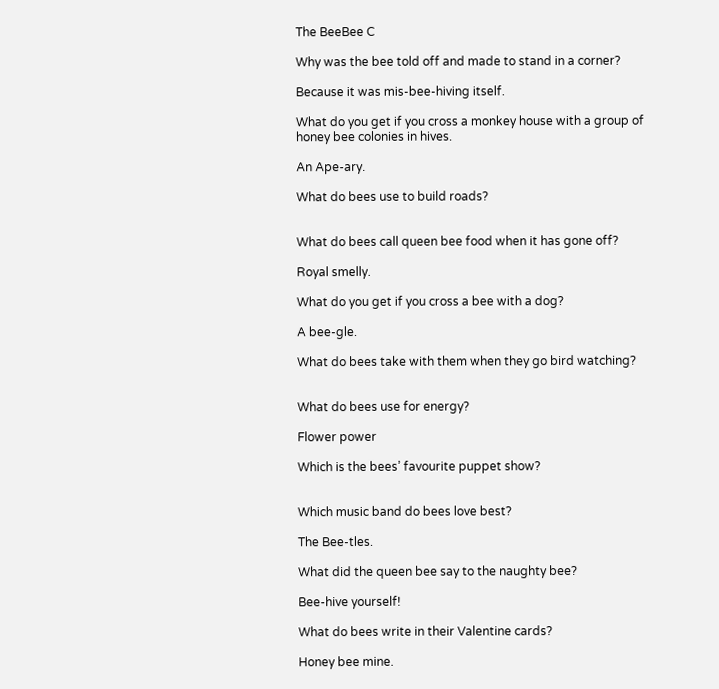The BeeBee C

Why was the bee told off and made to stand in a corner?

Because it was mis-bee-hiving itself.

What do you get if you cross a monkey house with a group of honey bee colonies in hives.

An Ape-ary.

What do bees use to build roads?


What do bees call queen bee food when it has gone off?

Royal smelly.

What do you get if you cross a bee with a dog?

A bee-gle.

What do bees take with them when they go bird watching?


What do bees use for energy?

Flower power

Which is the bees’ favourite puppet show?


Which music band do bees love best?

The Bee-tles.

What did the queen bee say to the naughty bee?

Bee-hive yourself!

What do bees write in their Valentine cards?

Honey bee mine.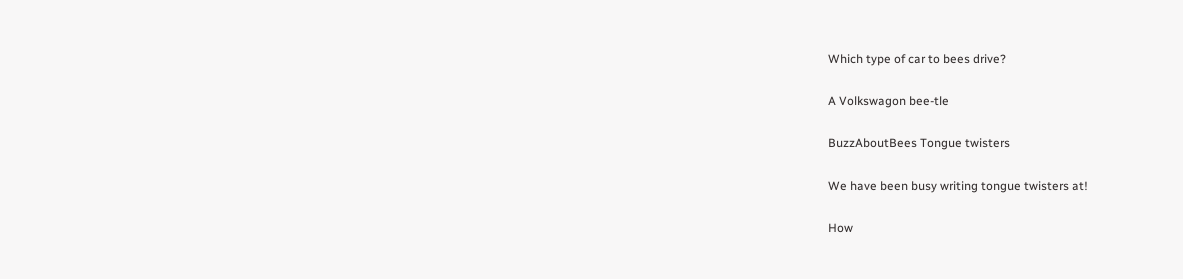Which type of car to bees drive?

A Volkswagon bee-tle

BuzzAboutBees Tongue twisters

We have been busy writing tongue twisters at!

How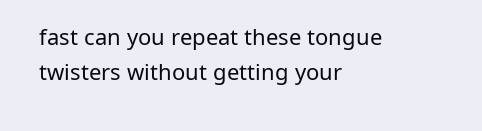fast can you repeat these tongue twisters without getting your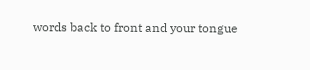words back to front and your tongue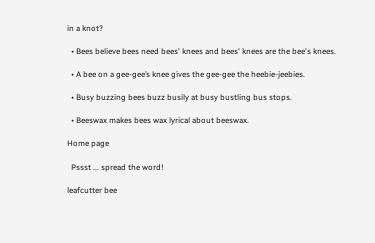in a knot?

  • Bees believe bees need bees' knees and bees' knees are the bee's knees.

  • A bee on a gee-gee’s knee gives the gee-gee the heebie-jeebies.

  • Busy buzzing bees buzz busily at busy bustling bus stops.

  • Beeswax makes bees wax lyrical about beeswax.

Home page

  Pssst ... spread the word!

leafcutter bee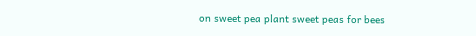on sweet pea plant sweet peas for bees